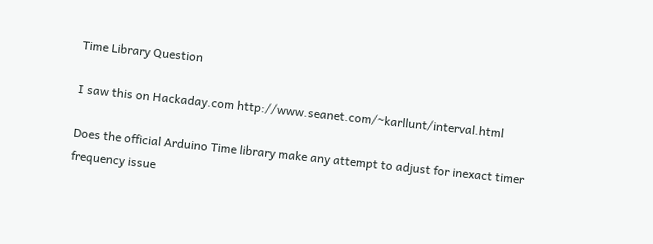Time Library Question

I saw this on Hackaday.com http://www.seanet.com/~karllunt/interval.html

Does the official Arduino Time library make any attempt to adjust for inexact timer frequency issue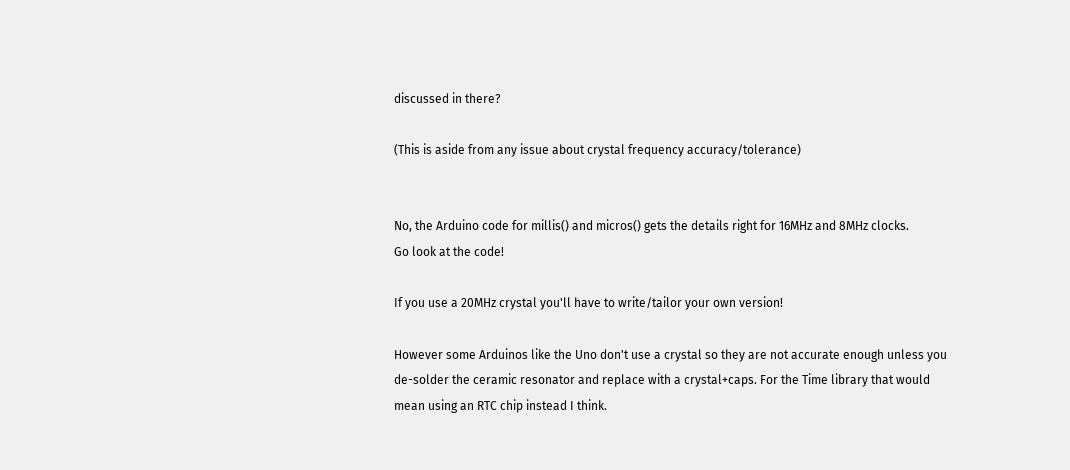discussed in there?

(This is aside from any issue about crystal frequency accuracy/tolerance)


No, the Arduino code for millis() and micros() gets the details right for 16MHz and 8MHz clocks.
Go look at the code!

If you use a 20MHz crystal you'll have to write/tailor your own version!

However some Arduinos like the Uno don't use a crystal so they are not accurate enough unless you
de-solder the ceramic resonator and replace with a crystal+caps. For the Time library that would
mean using an RTC chip instead I think.